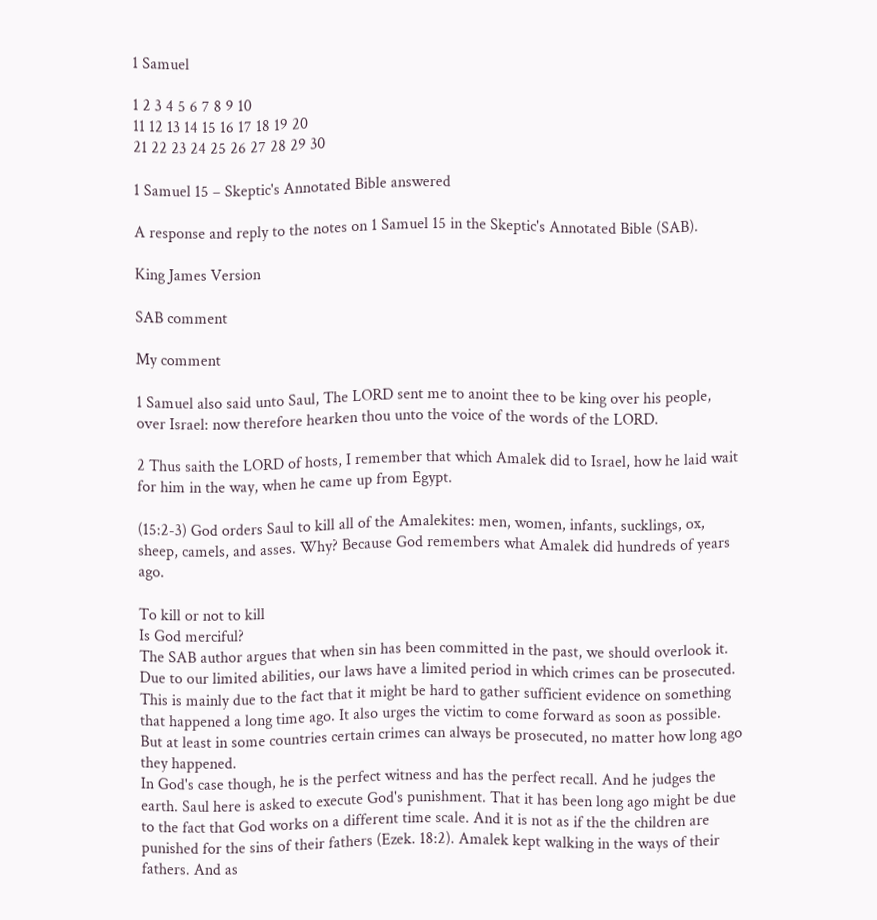1 Samuel

1 2 3 4 5 6 7 8 9 10
11 12 13 14 15 16 17 18 19 20
21 22 23 24 25 26 27 28 29 30

1 Samuel 15 – Skeptic's Annotated Bible answered

A response and reply to the notes on 1 Samuel 15 in the Skeptic's Annotated Bible (SAB).

King James Version

SAB comment

My comment

1 Samuel also said unto Saul, The LORD sent me to anoint thee to be king over his people, over Israel: now therefore hearken thou unto the voice of the words of the LORD.

2 Thus saith the LORD of hosts, I remember that which Amalek did to Israel, how he laid wait for him in the way, when he came up from Egypt.

(15:2-3) God orders Saul to kill all of the Amalekites: men, women, infants, sucklings, ox, sheep, camels, and asses. Why? Because God remembers what Amalek did hundreds of years ago.

To kill or not to kill
Is God merciful?
The SAB author argues that when sin has been committed in the past, we should overlook it. Due to our limited abilities, our laws have a limited period in which crimes can be prosecuted. This is mainly due to the fact that it might be hard to gather sufficient evidence on something that happened a long time ago. It also urges the victim to come forward as soon as possible. But at least in some countries certain crimes can always be prosecuted, no matter how long ago they happened.
In God's case though, he is the perfect witness and has the perfect recall. And he judges the earth. Saul here is asked to execute God's punishment. That it has been long ago might be due to the fact that God works on a different time scale. And it is not as if the the children are punished for the sins of their fathers (Ezek. 18:2). Amalek kept walking in the ways of their fathers. And as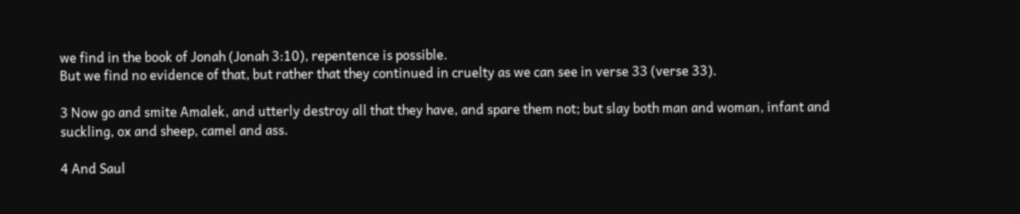we find in the book of Jonah (Jonah 3:10), repentence is possible.
But we find no evidence of that, but rather that they continued in cruelty as we can see in verse 33 (verse 33).

3 Now go and smite Amalek, and utterly destroy all that they have, and spare them not; but slay both man and woman, infant and suckling, ox and sheep, camel and ass.

4 And Saul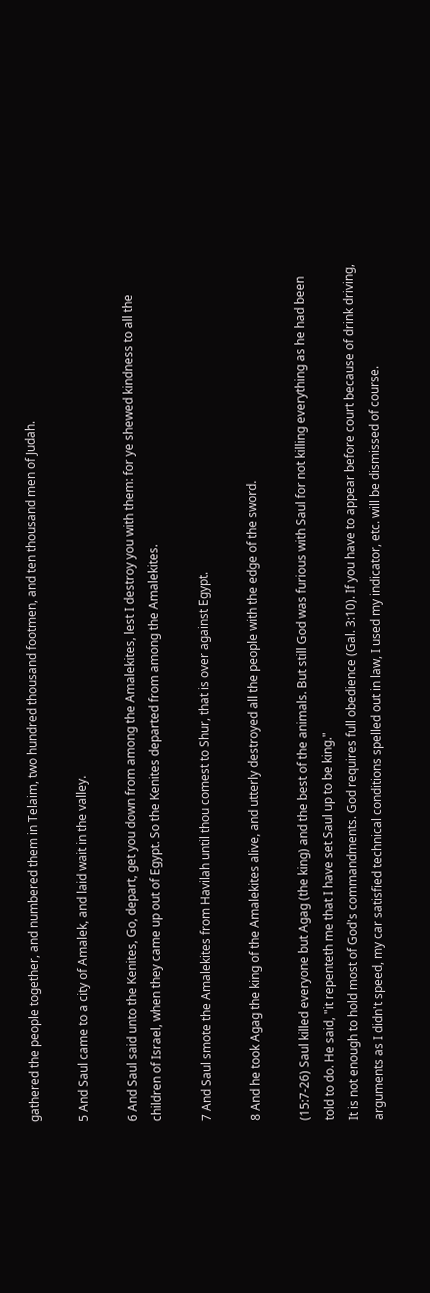gathered the people together, and numbered them in Telaim, two hundred thousand footmen, and ten thousand men of Judah.

5 And Saul came to a city of Amalek, and laid wait in the valley.

6 And Saul said unto the Kenites, Go, depart, get you down from among the Amalekites, lest I destroy you with them: for ye shewed kindness to all the children of Israel, when they came up out of Egypt. So the Kenites departed from among the Amalekites.

7 And Saul smote the Amalekites from Havilah until thou comest to Shur, that is over against Egypt.

8 And he took Agag the king of the Amalekites alive, and utterly destroyed all the people with the edge of the sword.

(15:7-26) Saul killed everyone but Agag (the king) and the best of the animals. But still God was furious with Saul for not killing everything as he had been told to do. He said, "it repenteth me that I have set Saul up to be king."
It is not enough to hold most of God's commandments. God requires full obedience (Gal. 3:10). If you have to appear before court because of drink driving, arguments as I didn't speed, my car satisfied technical conditions spelled out in law, I used my indicator, etc. will be dismissed of course.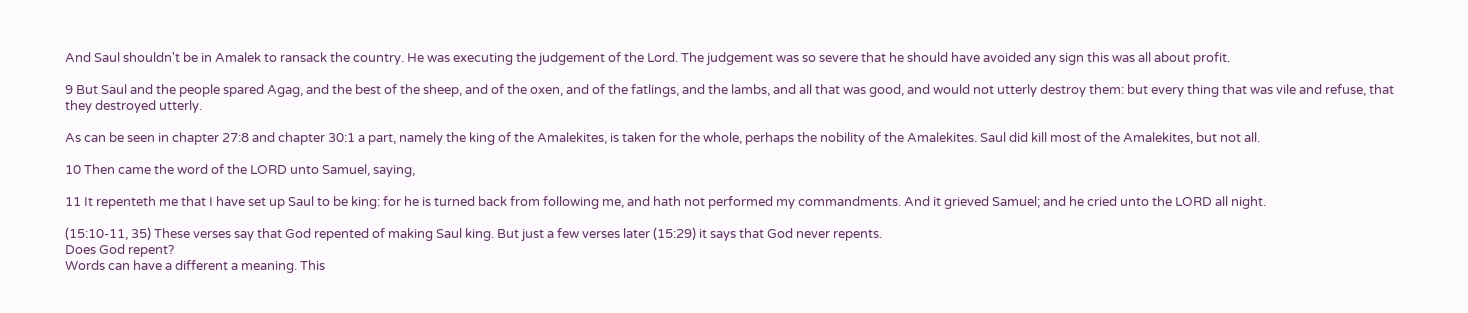And Saul shouldn't be in Amalek to ransack the country. He was executing the judgement of the Lord. The judgement was so severe that he should have avoided any sign this was all about profit.

9 But Saul and the people spared Agag, and the best of the sheep, and of the oxen, and of the fatlings, and the lambs, and all that was good, and would not utterly destroy them: but every thing that was vile and refuse, that they destroyed utterly.

As can be seen in chapter 27:8 and chapter 30:1 a part, namely the king of the Amalekites, is taken for the whole, perhaps the nobility of the Amalekites. Saul did kill most of the Amalekites, but not all.

10 Then came the word of the LORD unto Samuel, saying,

11 It repenteth me that I have set up Saul to be king: for he is turned back from following me, and hath not performed my commandments. And it grieved Samuel; and he cried unto the LORD all night.

(15:10-11, 35) These verses say that God repented of making Saul king. But just a few verses later (15:29) it says that God never repents.
Does God repent?
Words can have a different a meaning. This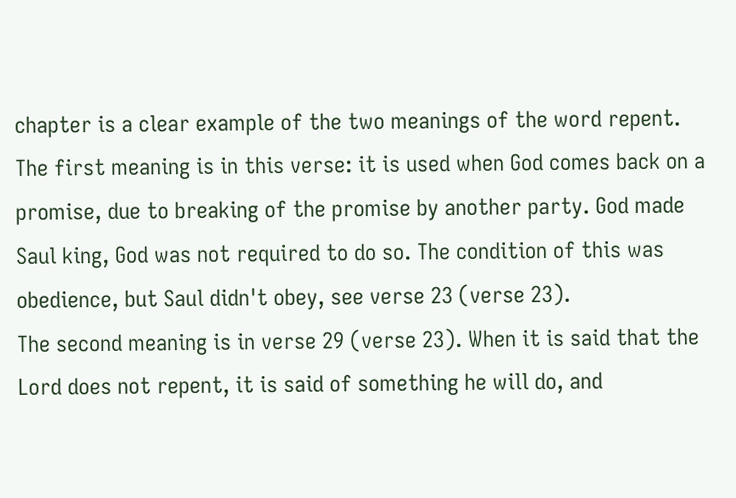chapter is a clear example of the two meanings of the word repent. The first meaning is in this verse: it is used when God comes back on a promise, due to breaking of the promise by another party. God made Saul king, God was not required to do so. The condition of this was obedience, but Saul didn't obey, see verse 23 (verse 23).
The second meaning is in verse 29 (verse 23). When it is said that the Lord does not repent, it is said of something he will do, and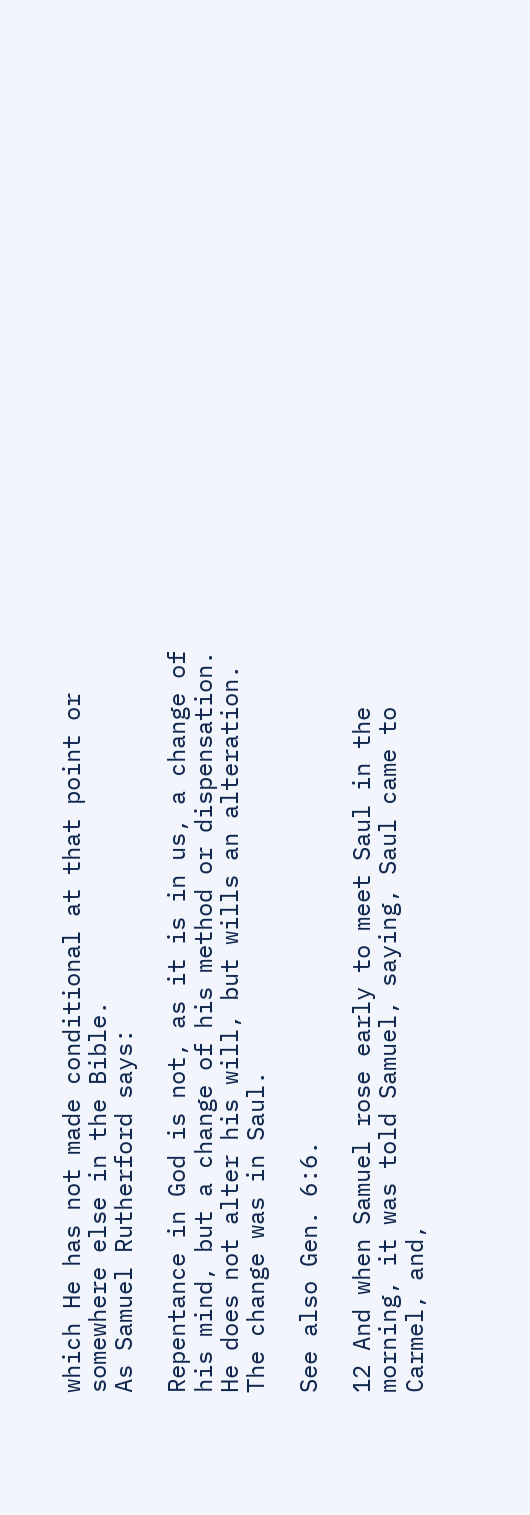which He has not made conditional at that point or somewhere else in the Bible.
As Samuel Rutherford says:

Repentance in God is not, as it is in us, a change of his mind, but a change of his method or dispensation. He does not alter his will, but wills an alteration. The change was in Saul.

See also Gen. 6:6.

12 And when Samuel rose early to meet Saul in the morning, it was told Samuel, saying, Saul came to Carmel, and,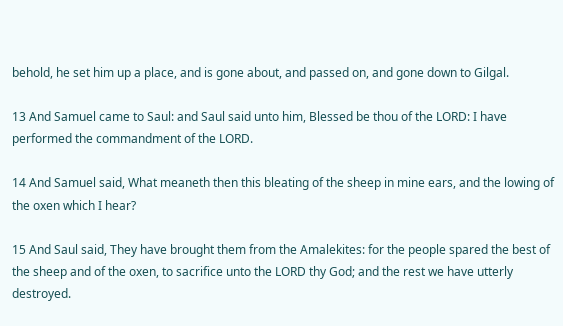behold, he set him up a place, and is gone about, and passed on, and gone down to Gilgal.

13 And Samuel came to Saul: and Saul said unto him, Blessed be thou of the LORD: I have performed the commandment of the LORD.

14 And Samuel said, What meaneth then this bleating of the sheep in mine ears, and the lowing of the oxen which I hear?

15 And Saul said, They have brought them from the Amalekites: for the people spared the best of the sheep and of the oxen, to sacrifice unto the LORD thy God; and the rest we have utterly destroyed.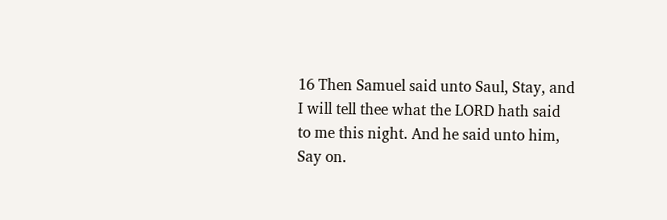16 Then Samuel said unto Saul, Stay, and I will tell thee what the LORD hath said to me this night. And he said unto him, Say on.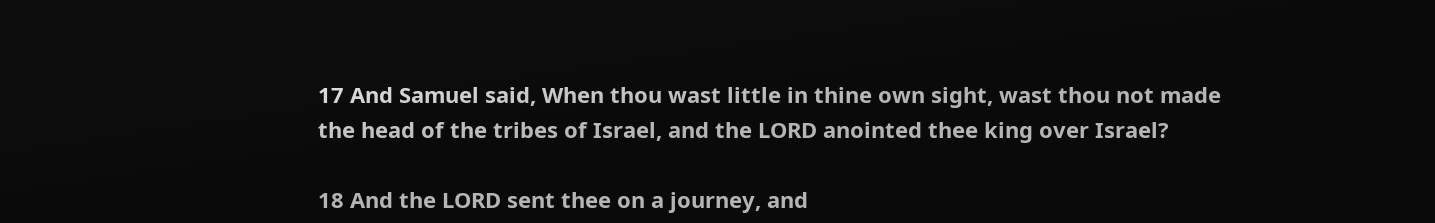17 And Samuel said, When thou wast little in thine own sight, wast thou not made the head of the tribes of Israel, and the LORD anointed thee king over Israel?

18 And the LORD sent thee on a journey, and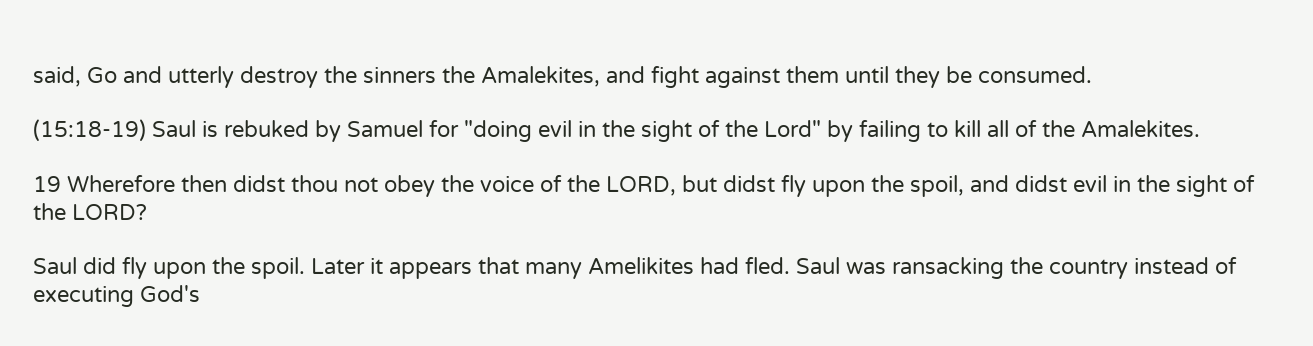said, Go and utterly destroy the sinners the Amalekites, and fight against them until they be consumed.

(15:18-19) Saul is rebuked by Samuel for "doing evil in the sight of the Lord" by failing to kill all of the Amalekites.

19 Wherefore then didst thou not obey the voice of the LORD, but didst fly upon the spoil, and didst evil in the sight of the LORD?

Saul did fly upon the spoil. Later it appears that many Amelikites had fled. Saul was ransacking the country instead of executing God's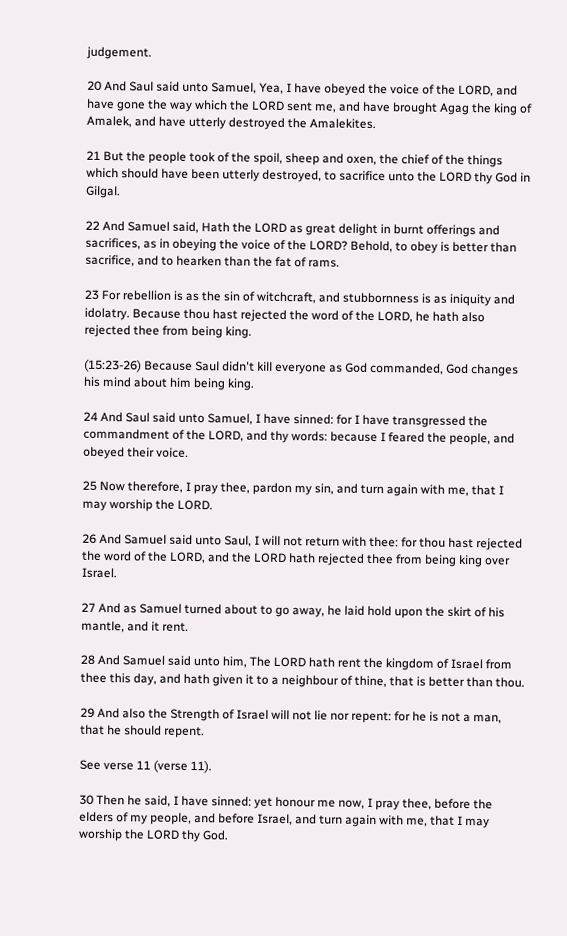judgement.

20 And Saul said unto Samuel, Yea, I have obeyed the voice of the LORD, and have gone the way which the LORD sent me, and have brought Agag the king of Amalek, and have utterly destroyed the Amalekites.

21 But the people took of the spoil, sheep and oxen, the chief of the things which should have been utterly destroyed, to sacrifice unto the LORD thy God in Gilgal.

22 And Samuel said, Hath the LORD as great delight in burnt offerings and sacrifices, as in obeying the voice of the LORD? Behold, to obey is better than sacrifice, and to hearken than the fat of rams.

23 For rebellion is as the sin of witchcraft, and stubbornness is as iniquity and idolatry. Because thou hast rejected the word of the LORD, he hath also rejected thee from being king.

(15:23-26) Because Saul didn't kill everyone as God commanded, God changes his mind about him being king.

24 And Saul said unto Samuel, I have sinned: for I have transgressed the commandment of the LORD, and thy words: because I feared the people, and obeyed their voice.

25 Now therefore, I pray thee, pardon my sin, and turn again with me, that I may worship the LORD.

26 And Samuel said unto Saul, I will not return with thee: for thou hast rejected the word of the LORD, and the LORD hath rejected thee from being king over Israel.

27 And as Samuel turned about to go away, he laid hold upon the skirt of his mantle, and it rent.

28 And Samuel said unto him, The LORD hath rent the kingdom of Israel from thee this day, and hath given it to a neighbour of thine, that is better than thou.

29 And also the Strength of Israel will not lie nor repent: for he is not a man, that he should repent.

See verse 11 (verse 11).

30 Then he said, I have sinned: yet honour me now, I pray thee, before the elders of my people, and before Israel, and turn again with me, that I may worship the LORD thy God.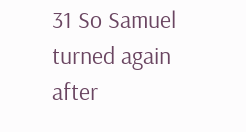31 So Samuel turned again after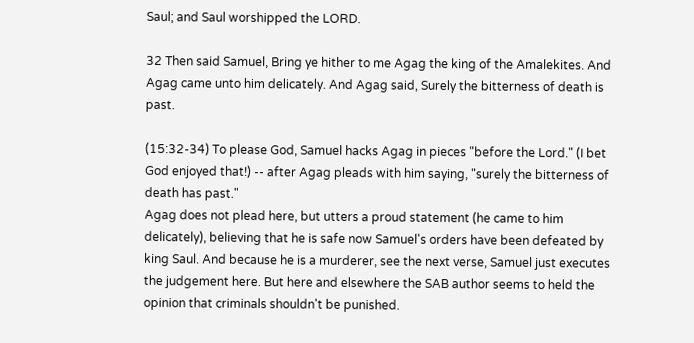Saul; and Saul worshipped the LORD.

32 Then said Samuel, Bring ye hither to me Agag the king of the Amalekites. And Agag came unto him delicately. And Agag said, Surely the bitterness of death is past.

(15:32-34) To please God, Samuel hacks Agag in pieces "before the Lord." (I bet God enjoyed that!) -- after Agag pleads with him saying, "surely the bitterness of death has past."
Agag does not plead here, but utters a proud statement (he came to him delicately), believing that he is safe now Samuel's orders have been defeated by king Saul. And because he is a murderer, see the next verse, Samuel just executes the judgement here. But here and elsewhere the SAB author seems to held the opinion that criminals shouldn't be punished.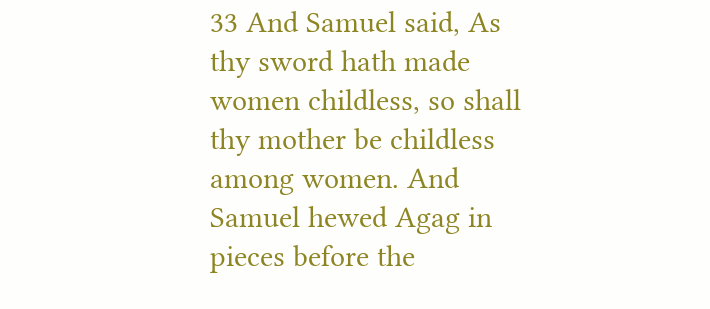33 And Samuel said, As thy sword hath made women childless, so shall thy mother be childless among women. And Samuel hewed Agag in pieces before the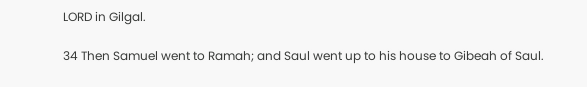LORD in Gilgal.

34 Then Samuel went to Ramah; and Saul went up to his house to Gibeah of Saul.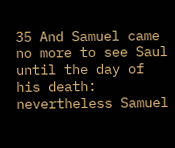35 And Samuel came no more to see Saul until the day of his death: nevertheless Samuel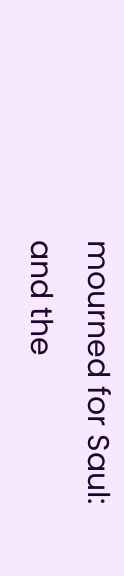mourned for Saul: and the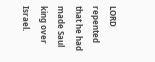LORD repented that he had made Saul king over Israel.